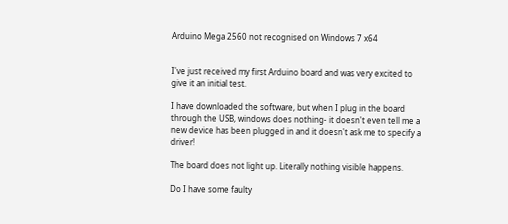Arduino Mega 2560 not recognised on Windows 7 x64


I've just received my first Arduino board and was very excited to give it an initial test.

I have downloaded the software, but when I plug in the board through the USB, windows does nothing- it doesn't even tell me a new device has been plugged in and it doesn't ask me to specify a driver!

The board does not light up. Literally nothing visible happens.

Do I have some faulty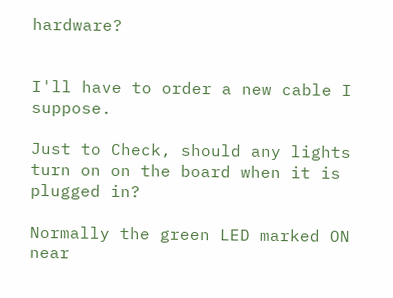hardware?


I'll have to order a new cable I suppose.

Just to Check, should any lights turn on on the board when it is plugged in?

Normally the green LED marked ON near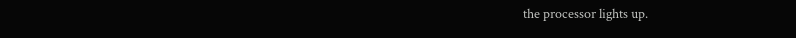the processor lights up.